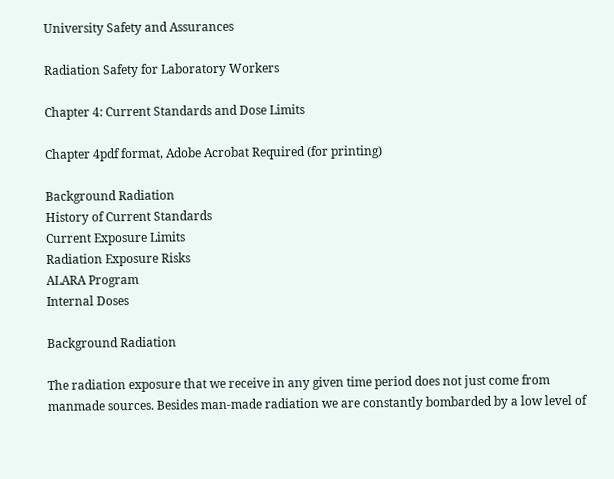University Safety and Assurances

Radiation Safety for Laboratory Workers

Chapter 4: Current Standards and Dose Limits

Chapter 4pdf format, Adobe Acrobat Required (for printing)

Background Radiation
History of Current Standards
Current Exposure Limits
Radiation Exposure Risks
ALARA Program
Internal Doses

Background Radiation

The radiation exposure that we receive in any given time period does not just come from manmade sources. Besides man-made radiation we are constantly bombarded by a low level of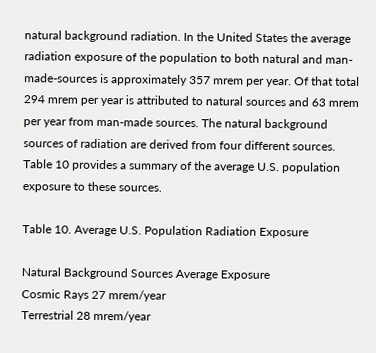natural background radiation. In the United States the average radiation exposure of the population to both natural and man-made-sources is approximately 357 mrem per year. Of that total 294 mrem per year is attributed to natural sources and 63 mrem per year from man-made sources. The natural background sources of radiation are derived from four different sources. Table 10 provides a summary of the average U.S. population exposure to these sources.

Table 10. Average U.S. Population Radiation Exposure

Natural Background Sources Average Exposure
Cosmic Rays 27 mrem/year
Terrestrial 28 mrem/year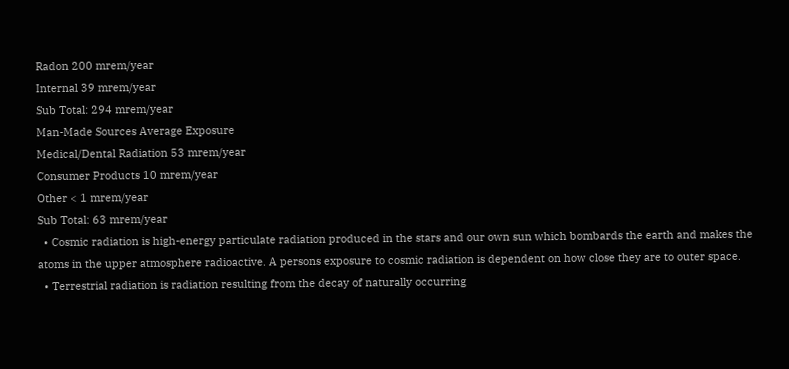Radon 200 mrem/year
Internal 39 mrem/year
Sub Total: 294 mrem/year
Man-Made Sources Average Exposure
Medical/Dental Radiation 53 mrem/year
Consumer Products 10 mrem/year
Other < 1 mrem/year
Sub Total: 63 mrem/year
  • Cosmic radiation is high-energy particulate radiation produced in the stars and our own sun which bombards the earth and makes the atoms in the upper atmosphere radioactive. A persons exposure to cosmic radiation is dependent on how close they are to outer space.
  • Terrestrial radiation is radiation resulting from the decay of naturally occurring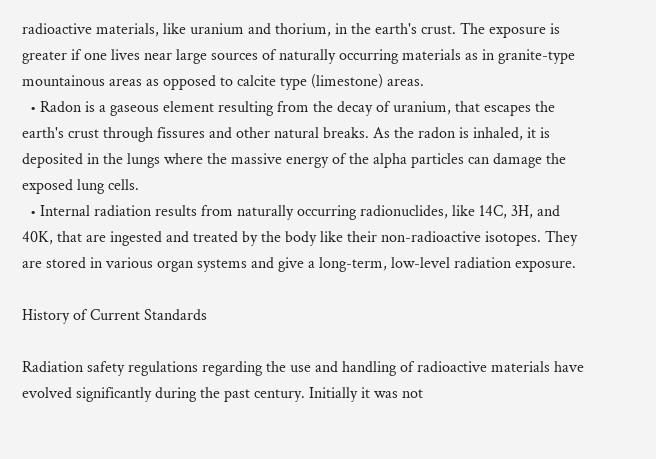radioactive materials, like uranium and thorium, in the earth's crust. The exposure is greater if one lives near large sources of naturally occurring materials as in granite-type mountainous areas as opposed to calcite type (limestone) areas.
  • Radon is a gaseous element resulting from the decay of uranium, that escapes the earth's crust through fissures and other natural breaks. As the radon is inhaled, it is deposited in the lungs where the massive energy of the alpha particles can damage the exposed lung cells.
  • Internal radiation results from naturally occurring radionuclides, like 14C, 3H, and 40K, that are ingested and treated by the body like their non-radioactive isotopes. They are stored in various organ systems and give a long-term, low-level radiation exposure.

History of Current Standards

Radiation safety regulations regarding the use and handling of radioactive materials have evolved significantly during the past century. Initially it was not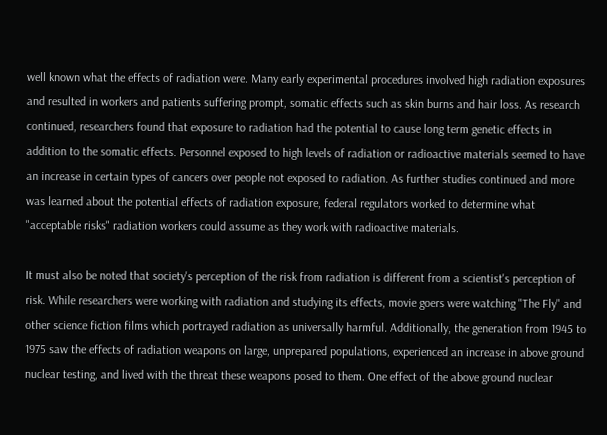well known what the effects of radiation were. Many early experimental procedures involved high radiation exposures and resulted in workers and patients suffering prompt, somatic effects such as skin burns and hair loss. As research continued, researchers found that exposure to radiation had the potential to cause long term genetic effects in addition to the somatic effects. Personnel exposed to high levels of radiation or radioactive materials seemed to have an increase in certain types of cancers over people not exposed to radiation. As further studies continued and more was learned about the potential effects of radiation exposure, federal regulators worked to determine what "acceptable risks" radiation workers could assume as they work with radioactive materials.

It must also be noted that society's perception of the risk from radiation is different from a scientist's perception of risk. While researchers were working with radiation and studying its effects, movie goers were watching "The Fly" and other science fiction films which portrayed radiation as universally harmful. Additionally, the generation from 1945 to 1975 saw the effects of radiation weapons on large, unprepared populations, experienced an increase in above ground nuclear testing, and lived with the threat these weapons posed to them. One effect of the above ground nuclear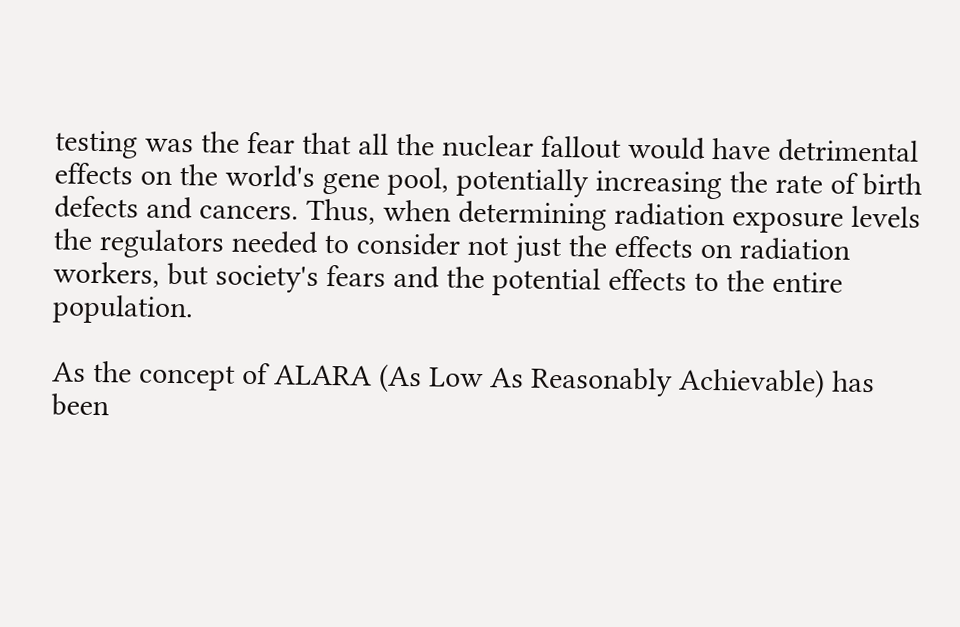testing was the fear that all the nuclear fallout would have detrimental effects on the world's gene pool, potentially increasing the rate of birth defects and cancers. Thus, when determining radiation exposure levels the regulators needed to consider not just the effects on radiation workers, but society's fears and the potential effects to the entire population.

As the concept of ALARA (As Low As Reasonably Achievable) has been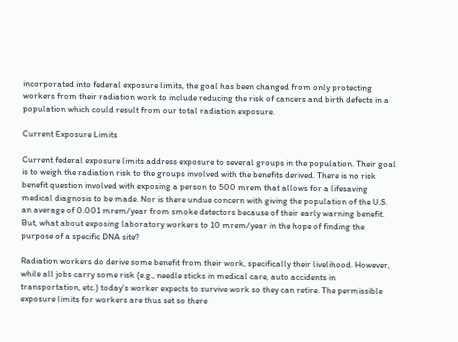incorporated into federal exposure limits, the goal has been changed from only protecting workers from their radiation work to include reducing the risk of cancers and birth defects in a population which could result from our total radiation exposure.

Current Exposure Limits

Current federal exposure limits address exposure to several groups in the population. Their goal is to weigh the radiation risk to the groups involved with the benefits derived. There is no risk benefit question involved with exposing a person to 500 mrem that allows for a lifesaving medical diagnosis to be made. Nor is there undue concern with giving the population of the U.S. an average of 0.001 mrem/year from smoke detectors because of their early warning benefit. But, what about exposing laboratory workers to 10 mrem/year in the hope of finding the purpose of a specific DNA site?

Radiation workers do derive some benefit from their work, specifically their livelihood. However, while all jobs carry some risk (e.g., needle sticks in medical care, auto accidents in transportation, etc.) today's worker expects to survive work so they can retire. The permissible exposure limits for workers are thus set so there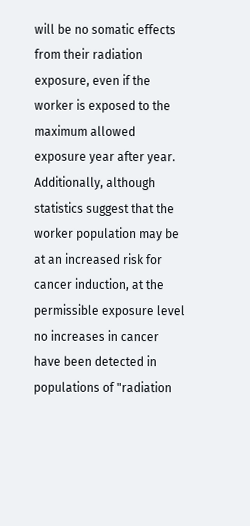will be no somatic effects from their radiation exposure, even if the worker is exposed to the maximum allowed exposure year after year. Additionally, although statistics suggest that the worker population may be at an increased risk for cancer induction, at the permissible exposure level no increases in cancer have been detected in populations of "radiation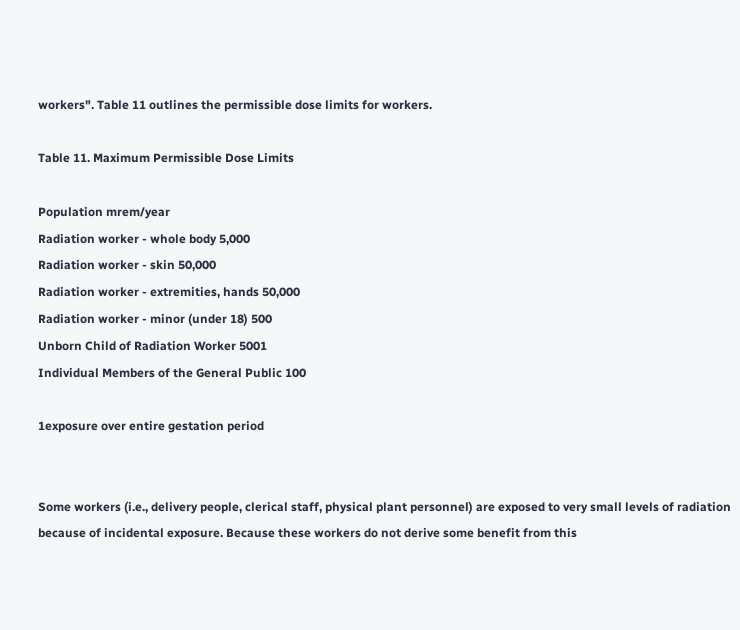workers". Table 11 outlines the permissible dose limits for workers.

Table 11. Maximum Permissible Dose Limits

Population mrem/year
Radiation worker - whole body 5,000
Radiation worker - skin 50,000
Radiation worker - extremities, hands 50,000
Radiation worker - minor (under 18) 500
Unborn Child of Radiation Worker 5001
Individual Members of the General Public 100

1exposure over entire gestation period


Some workers (i.e., delivery people, clerical staff, physical plant personnel) are exposed to very small levels of radiation because of incidental exposure. Because these workers do not derive some benefit from this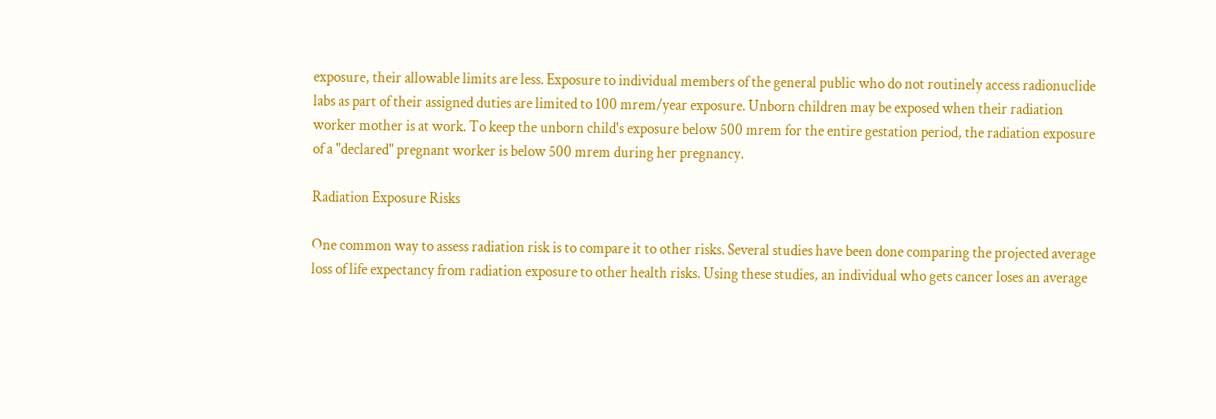exposure, their allowable limits are less. Exposure to individual members of the general public who do not routinely access radionuclide labs as part of their assigned duties are limited to 100 mrem/year exposure. Unborn children may be exposed when their radiation worker mother is at work. To keep the unborn child's exposure below 500 mrem for the entire gestation period, the radiation exposure of a "declared" pregnant worker is below 500 mrem during her pregnancy.

Radiation Exposure Risks

One common way to assess radiation risk is to compare it to other risks. Several studies have been done comparing the projected average loss of life expectancy from radiation exposure to other health risks. Using these studies, an individual who gets cancer loses an average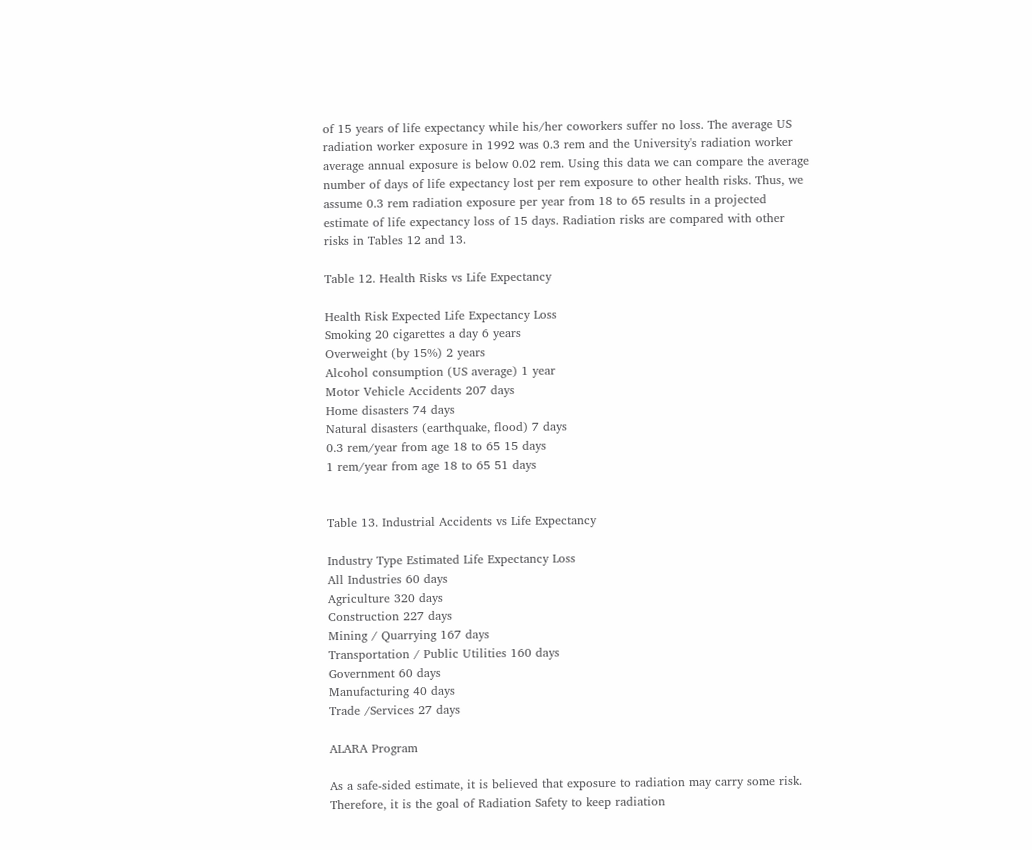of 15 years of life expectancy while his/her coworkers suffer no loss. The average US radiation worker exposure in 1992 was 0.3 rem and the University's radiation worker average annual exposure is below 0.02 rem. Using this data we can compare the average number of days of life expectancy lost per rem exposure to other health risks. Thus, we assume 0.3 rem radiation exposure per year from 18 to 65 results in a projected estimate of life expectancy loss of 15 days. Radiation risks are compared with other risks in Tables 12 and 13.

Table 12. Health Risks vs Life Expectancy

Health Risk Expected Life Expectancy Loss
Smoking 20 cigarettes a day 6 years
Overweight (by 15%) 2 years
Alcohol consumption (US average) 1 year
Motor Vehicle Accidents 207 days
Home disasters 74 days
Natural disasters (earthquake, flood) 7 days
0.3 rem/year from age 18 to 65 15 days
1 rem/year from age 18 to 65 51 days


Table 13. Industrial Accidents vs Life Expectancy

Industry Type Estimated Life Expectancy Loss
All Industries 60 days
Agriculture 320 days
Construction 227 days
Mining / Quarrying 167 days
Transportation / Public Utilities 160 days
Government 60 days
Manufacturing 40 days
Trade /Services 27 days

ALARA Program

As a safe-sided estimate, it is believed that exposure to radiation may carry some risk. Therefore, it is the goal of Radiation Safety to keep radiation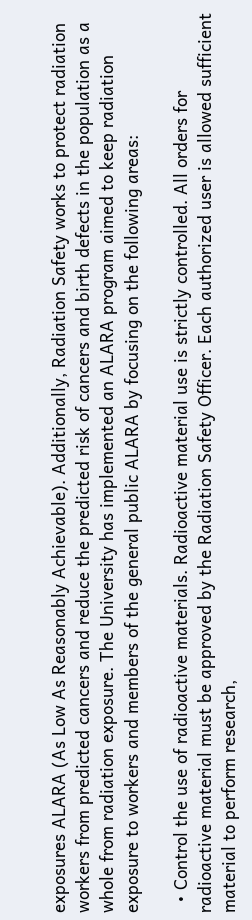exposures ALARA (As Low As Reasonably Achievable). Additionally, Radiation Safety works to protect radiation workers from predicted cancers and reduce the predicted risk of cancers and birth defects in the population as a whole from radiation exposure. The University has implemented an ALARA program aimed to keep radiation exposure to workers and members of the general public ALARA by focusing on the following areas:

  • Control the use of radioactive materials. Radioactive material use is strictly controlled. All orders for radioactive material must be approved by the Radiation Safety Officer. Each authorized user is allowed sufficient material to perform research,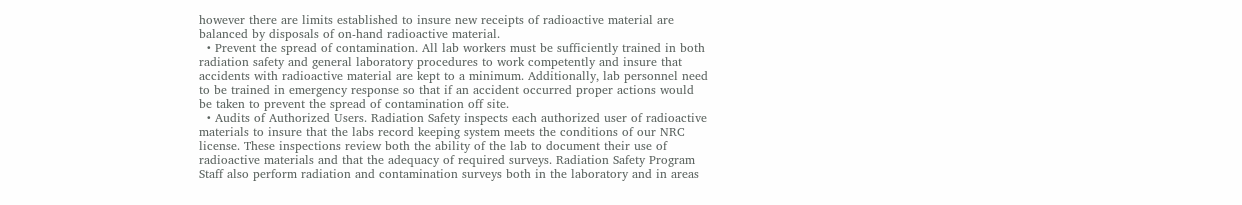however there are limits established to insure new receipts of radioactive material are balanced by disposals of on-hand radioactive material.
  • Prevent the spread of contamination. All lab workers must be sufficiently trained in both radiation safety and general laboratory procedures to work competently and insure that accidents with radioactive material are kept to a minimum. Additionally, lab personnel need to be trained in emergency response so that if an accident occurred proper actions would be taken to prevent the spread of contamination off site.
  • Audits of Authorized Users. Radiation Safety inspects each authorized user of radioactive materials to insure that the labs record keeping system meets the conditions of our NRC license. These inspections review both the ability of the lab to document their use of radioactive materials and that the adequacy of required surveys. Radiation Safety Program Staff also perform radiation and contamination surveys both in the laboratory and in areas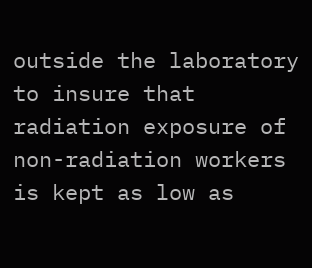outside the laboratory to insure that radiation exposure of non-radiation workers is kept as low as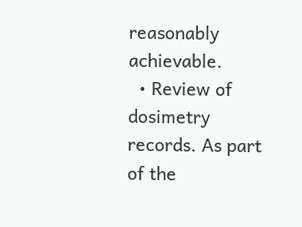reasonably achievable.
  • Review of dosimetry records. As part of the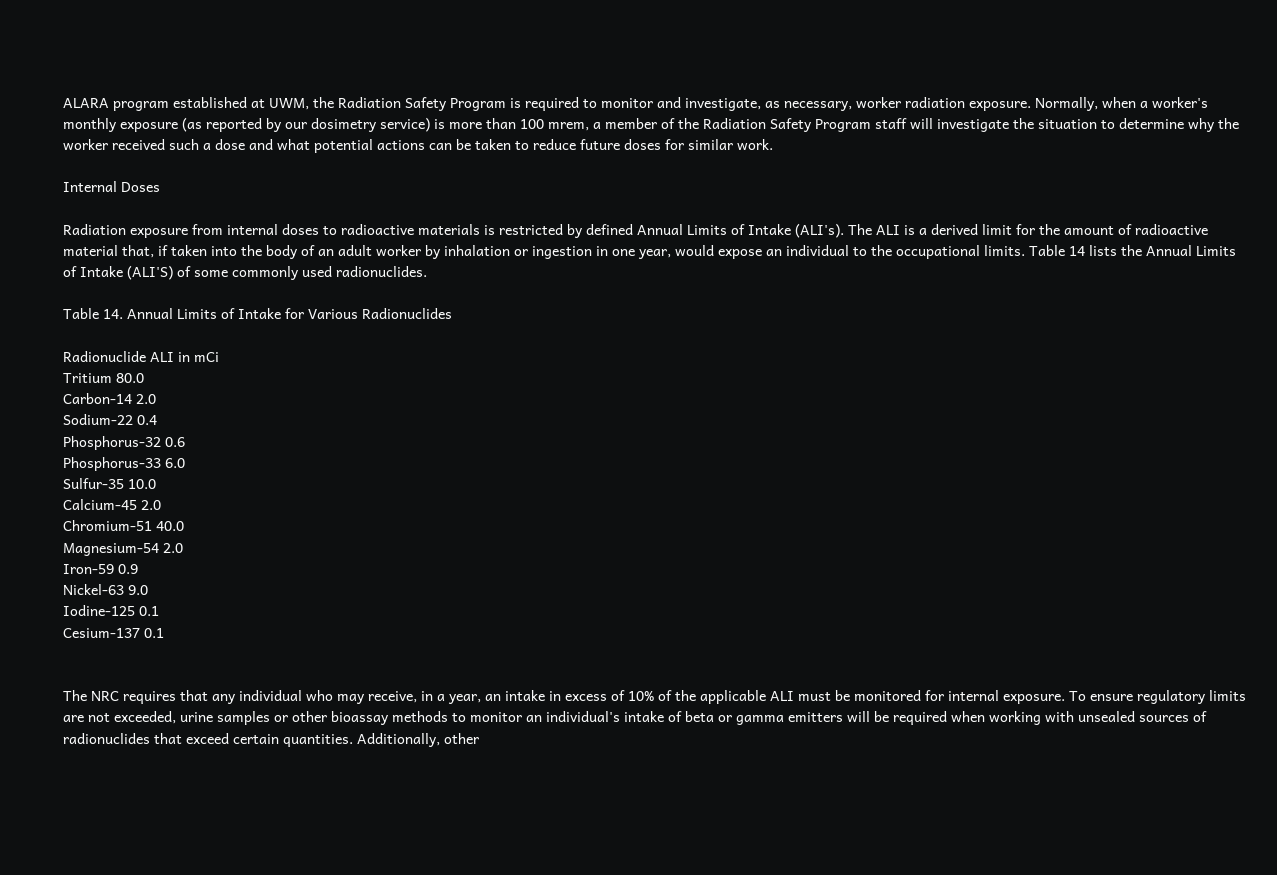ALARA program established at UWM, the Radiation Safety Program is required to monitor and investigate, as necessary, worker radiation exposure. Normally, when a worker's monthly exposure (as reported by our dosimetry service) is more than 100 mrem, a member of the Radiation Safety Program staff will investigate the situation to determine why the worker received such a dose and what potential actions can be taken to reduce future doses for similar work.

Internal Doses

Radiation exposure from internal doses to radioactive materials is restricted by defined Annual Limits of Intake (ALI's). The ALI is a derived limit for the amount of radioactive material that, if taken into the body of an adult worker by inhalation or ingestion in one year, would expose an individual to the occupational limits. Table 14 lists the Annual Limits of Intake (ALI'S) of some commonly used radionuclides.

Table 14. Annual Limits of Intake for Various Radionuclides

Radionuclide ALI in mCi
Tritium 80.0
Carbon-14 2.0
Sodium-22 0.4
Phosphorus-32 0.6
Phosphorus-33 6.0
Sulfur-35 10.0
Calcium-45 2.0
Chromium-51 40.0
Magnesium-54 2.0
Iron-59 0.9
Nickel-63 9.0
Iodine-125 0.1
Cesium-137 0.1


The NRC requires that any individual who may receive, in a year, an intake in excess of 10% of the applicable ALI must be monitored for internal exposure. To ensure regulatory limits are not exceeded, urine samples or other bioassay methods to monitor an individual's intake of beta or gamma emitters will be required when working with unsealed sources of radionuclides that exceed certain quantities. Additionally, other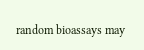random bioassays may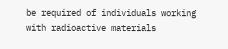be required of individuals working with radioactive materials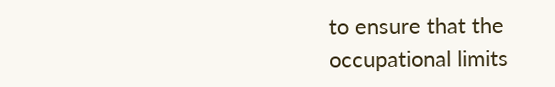to ensure that the occupational limits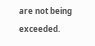are not being exceeded.